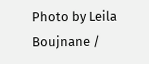Photo by Leila Boujnane /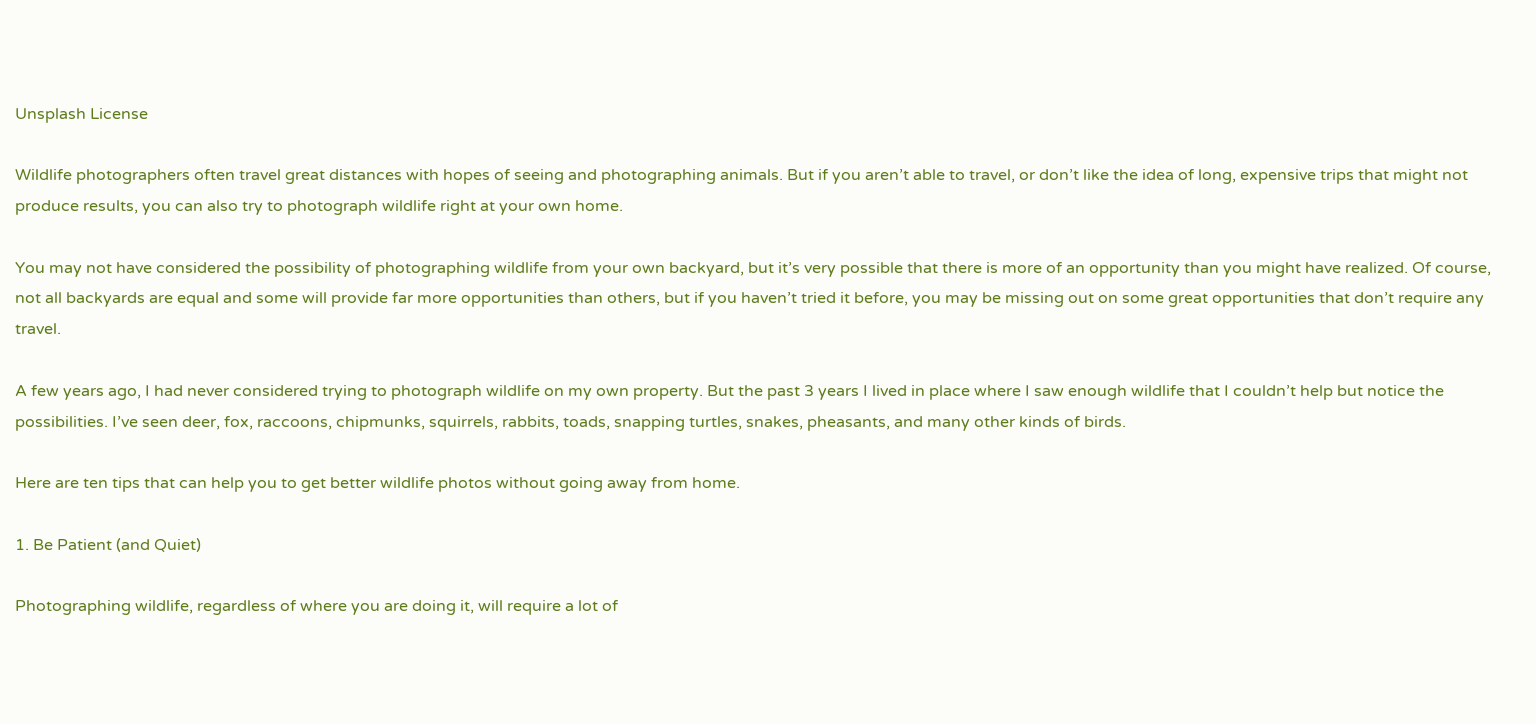Unsplash License

Wildlife photographers often travel great distances with hopes of seeing and photographing animals. But if you aren’t able to travel, or don’t like the idea of long, expensive trips that might not produce results, you can also try to photograph wildlife right at your own home.

You may not have considered the possibility of photographing wildlife from your own backyard, but it’s very possible that there is more of an opportunity than you might have realized. Of course, not all backyards are equal and some will provide far more opportunities than others, but if you haven’t tried it before, you may be missing out on some great opportunities that don’t require any travel.

A few years ago, I had never considered trying to photograph wildlife on my own property. But the past 3 years I lived in place where I saw enough wildlife that I couldn’t help but notice the possibilities. I’ve seen deer, fox, raccoons, chipmunks, squirrels, rabbits, toads, snapping turtles, snakes, pheasants, and many other kinds of birds.

Here are ten tips that can help you to get better wildlife photos without going away from home.

1. Be Patient (and Quiet)

Photographing wildlife, regardless of where you are doing it, will require a lot of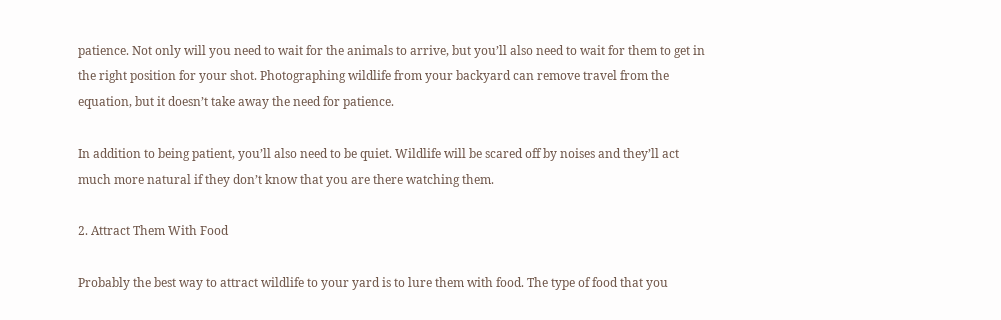patience. Not only will you need to wait for the animals to arrive, but you’ll also need to wait for them to get in the right position for your shot. Photographing wildlife from your backyard can remove travel from the equation, but it doesn’t take away the need for patience.

In addition to being patient, you’ll also need to be quiet. Wildlife will be scared off by noises and they’ll act much more natural if they don’t know that you are there watching them.

2. Attract Them With Food

Probably the best way to attract wildlife to your yard is to lure them with food. The type of food that you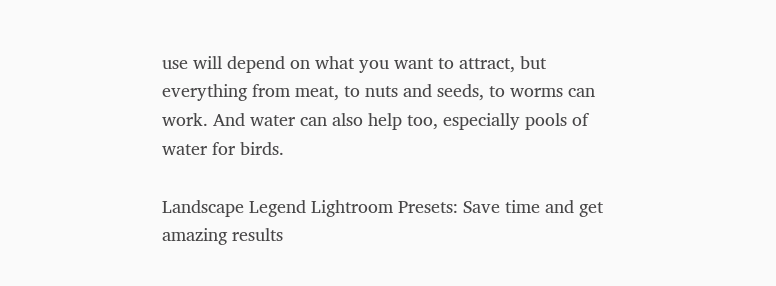use will depend on what you want to attract, but everything from meat, to nuts and seeds, to worms can work. And water can also help too, especially pools of water for birds.

Landscape Legend Lightroom Presets: Save time and get amazing results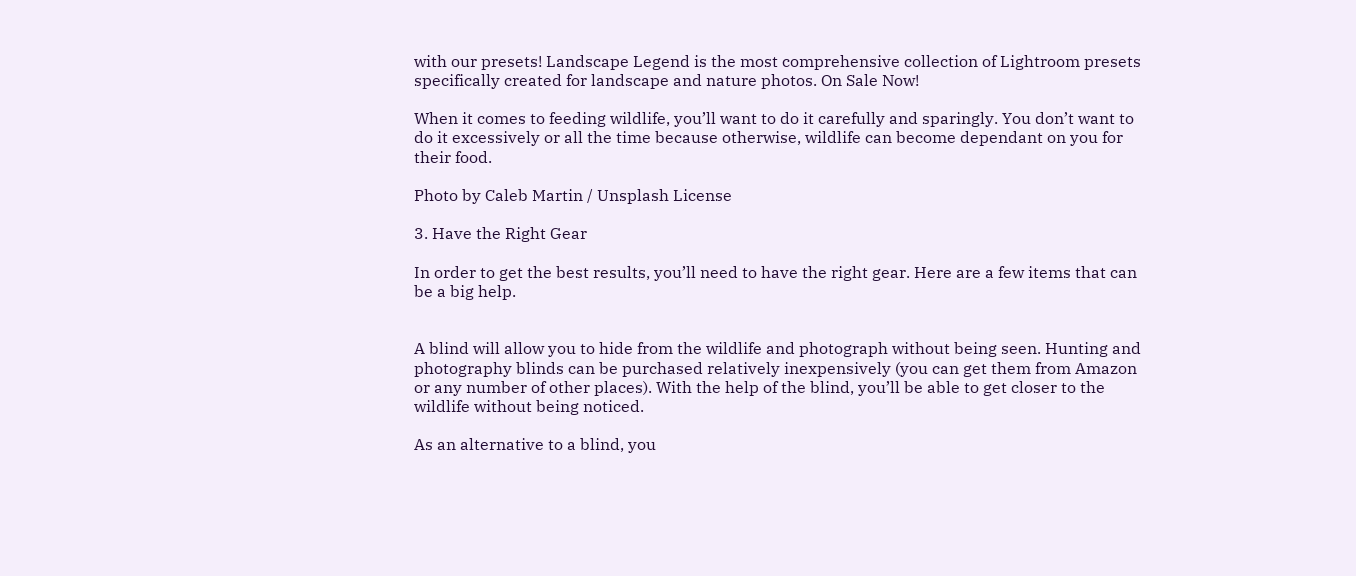with our presets! Landscape Legend is the most comprehensive collection of Lightroom presets specifically created for landscape and nature photos. On Sale Now!

When it comes to feeding wildlife, you’ll want to do it carefully and sparingly. You don’t want to do it excessively or all the time because otherwise, wildlife can become dependant on you for their food.

Photo by Caleb Martin / Unsplash License

3. Have the Right Gear

In order to get the best results, you’ll need to have the right gear. Here are a few items that can be a big help.


A blind will allow you to hide from the wildlife and photograph without being seen. Hunting and photography blinds can be purchased relatively inexpensively (you can get them from Amazon or any number of other places). With the help of the blind, you’ll be able to get closer to the wildlife without being noticed.

As an alternative to a blind, you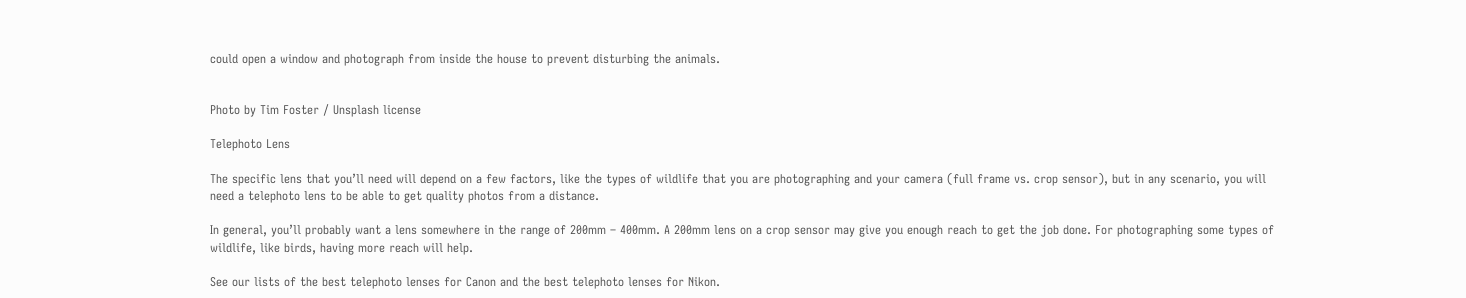could open a window and photograph from inside the house to prevent disturbing the animals.


Photo by Tim Foster / Unsplash license

Telephoto Lens

The specific lens that you’ll need will depend on a few factors, like the types of wildlife that you are photographing and your camera (full frame vs. crop sensor), but in any scenario, you will need a telephoto lens to be able to get quality photos from a distance.

In general, you’ll probably want a lens somewhere in the range of 200mm – 400mm. A 200mm lens on a crop sensor may give you enough reach to get the job done. For photographing some types of wildlife, like birds, having more reach will help.

See our lists of the best telephoto lenses for Canon and the best telephoto lenses for Nikon.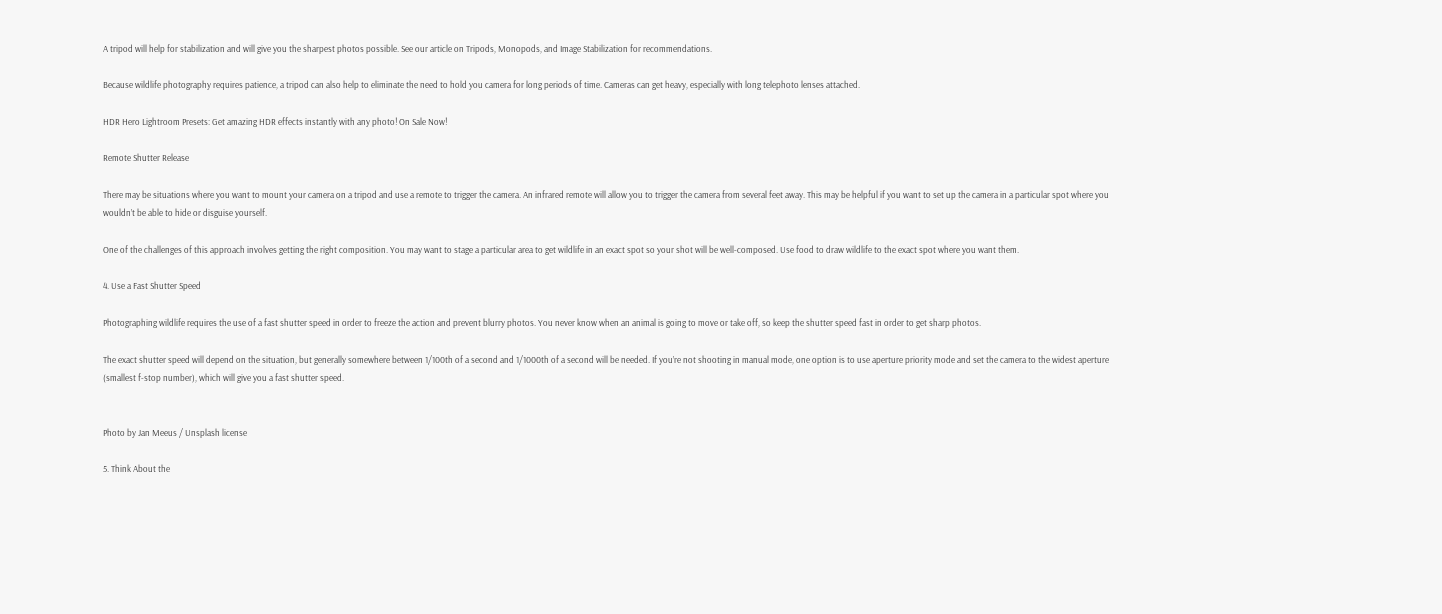A tripod will help for stabilization and will give you the sharpest photos possible. See our article on Tripods, Monopods, and Image Stabilization for recommendations.

Because wildlife photography requires patience, a tripod can also help to eliminate the need to hold you camera for long periods of time. Cameras can get heavy, especially with long telephoto lenses attached.

HDR Hero Lightroom Presets: Get amazing HDR effects instantly with any photo! On Sale Now!

Remote Shutter Release

There may be situations where you want to mount your camera on a tripod and use a remote to trigger the camera. An infrared remote will allow you to trigger the camera from several feet away. This may be helpful if you want to set up the camera in a particular spot where you wouldn’t be able to hide or disguise yourself.

One of the challenges of this approach involves getting the right composition. You may want to stage a particular area to get wildlife in an exact spot so your shot will be well-composed. Use food to draw wildlife to the exact spot where you want them.

4. Use a Fast Shutter Speed

Photographing wildlife requires the use of a fast shutter speed in order to freeze the action and prevent blurry photos. You never know when an animal is going to move or take off, so keep the shutter speed fast in order to get sharp photos.

The exact shutter speed will depend on the situation, but generally somewhere between 1/100th of a second and 1/1000th of a second will be needed. If you’re not shooting in manual mode, one option is to use aperture priority mode and set the camera to the widest aperture (smallest f-stop number), which will give you a fast shutter speed.


Photo by Jan Meeus / Unsplash license

5. Think About the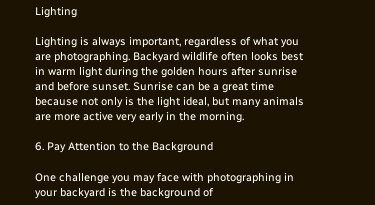Lighting

Lighting is always important, regardless of what you are photographing. Backyard wildlife often looks best in warm light during the golden hours after sunrise and before sunset. Sunrise can be a great time because not only is the light ideal, but many animals are more active very early in the morning.

6. Pay Attention to the Background

One challenge you may face with photographing in your backyard is the background of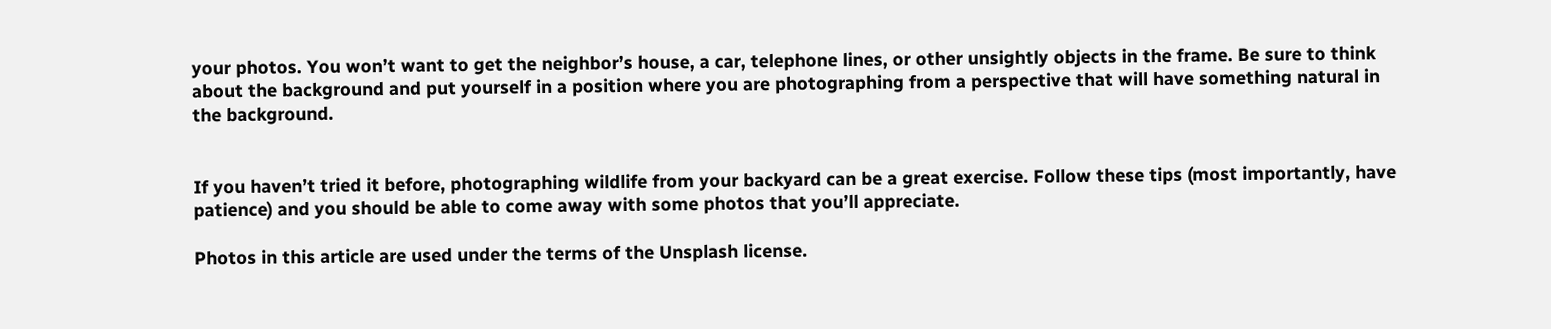your photos. You won’t want to get the neighbor’s house, a car, telephone lines, or other unsightly objects in the frame. Be sure to think about the background and put yourself in a position where you are photographing from a perspective that will have something natural in the background.


If you haven’t tried it before, photographing wildlife from your backyard can be a great exercise. Follow these tips (most importantly, have patience) and you should be able to come away with some photos that you’ll appreciate.

Photos in this article are used under the terms of the Unsplash license.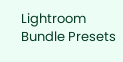Lightroom Bundle Presets